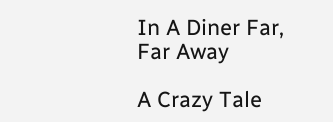In A Diner Far, Far Away

A Crazy Tale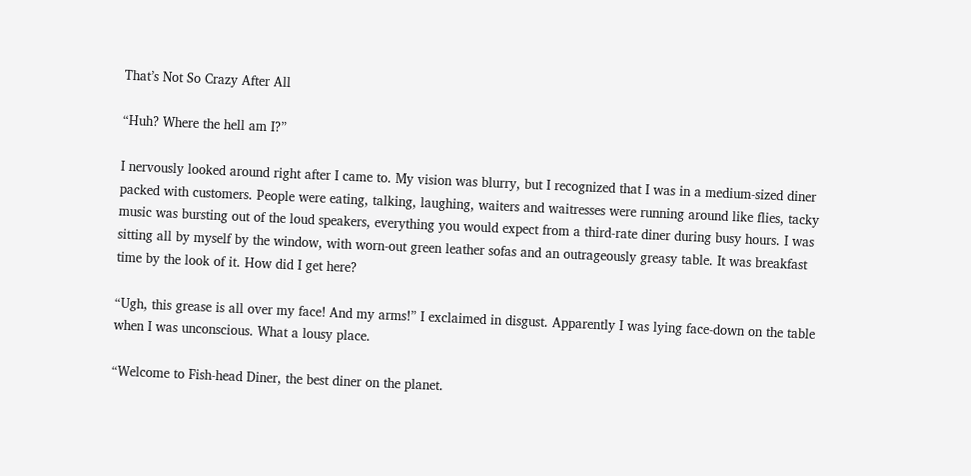That’s Not So Crazy After All

“Huh? Where the hell am I?”

I nervously looked around right after I came to. My vision was blurry, but I recognized that I was in a medium-sized diner packed with customers. People were eating, talking, laughing, waiters and waitresses were running around like flies, tacky music was bursting out of the loud speakers, everything you would expect from a third-rate diner during busy hours. I was sitting all by myself by the window, with worn-out green leather sofas and an outrageously greasy table. It was breakfast time by the look of it. How did I get here?

“Ugh, this grease is all over my face! And my arms!” I exclaimed in disgust. Apparently I was lying face-down on the table when I was unconscious. What a lousy place.

“Welcome to Fish-head Diner, the best diner on the planet.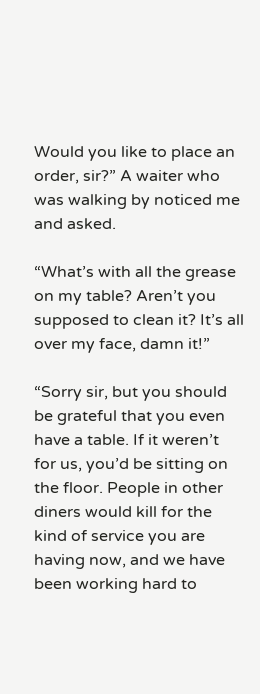Would you like to place an order, sir?” A waiter who was walking by noticed me and asked.

“What’s with all the grease on my table? Aren’t you supposed to clean it? It’s all over my face, damn it!”

“Sorry sir, but you should be grateful that you even have a table. If it weren’t for us, you’d be sitting on the floor. People in other diners would kill for the kind of service you are having now, and we have been working hard to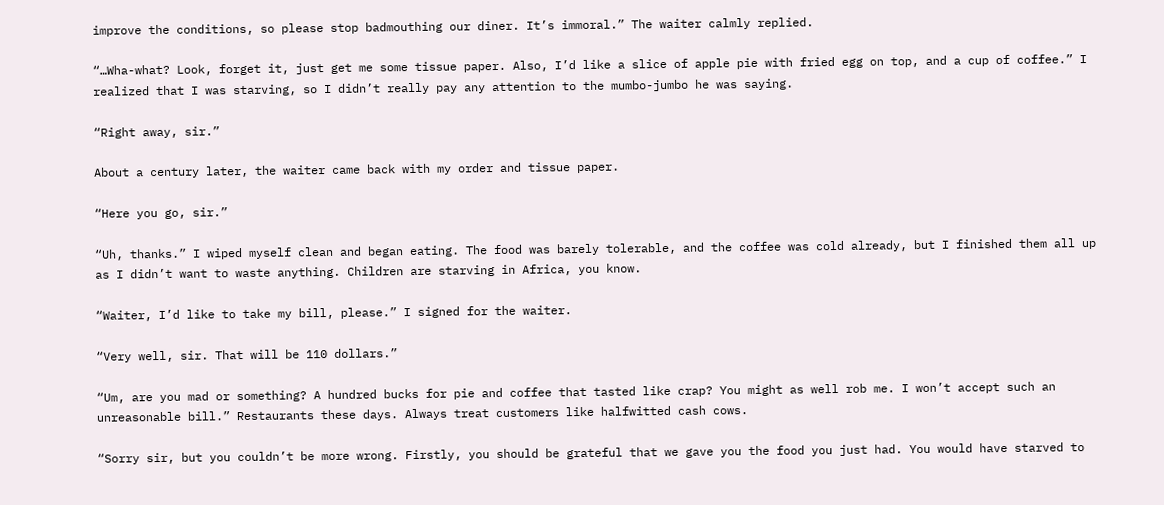improve the conditions, so please stop badmouthing our diner. It’s immoral.” The waiter calmly replied.

“…Wha-what? Look, forget it, just get me some tissue paper. Also, I’d like a slice of apple pie with fried egg on top, and a cup of coffee.” I realized that I was starving, so I didn’t really pay any attention to the mumbo-jumbo he was saying.

“Right away, sir.”

About a century later, the waiter came back with my order and tissue paper.

“Here you go, sir.”

“Uh, thanks.” I wiped myself clean and began eating. The food was barely tolerable, and the coffee was cold already, but I finished them all up as I didn’t want to waste anything. Children are starving in Africa, you know.

“Waiter, I’d like to take my bill, please.” I signed for the waiter.

“Very well, sir. That will be 110 dollars.”

“Um, are you mad or something? A hundred bucks for pie and coffee that tasted like crap? You might as well rob me. I won’t accept such an unreasonable bill.” Restaurants these days. Always treat customers like halfwitted cash cows.

“Sorry sir, but you couldn’t be more wrong. Firstly, you should be grateful that we gave you the food you just had. You would have starved to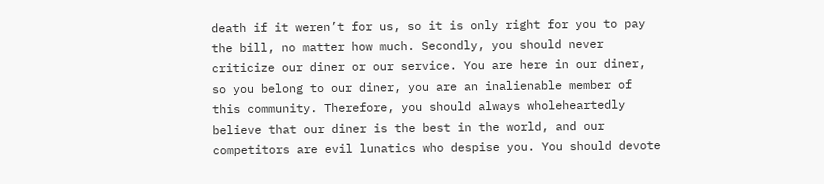death if it weren’t for us, so it is only right for you to pay the bill, no matter how much. Secondly, you should never criticize our diner or our service. You are here in our diner, so you belong to our diner, you are an inalienable member of this community. Therefore, you should always wholeheartedly believe that our diner is the best in the world, and our competitors are evil lunatics who despise you. You should devote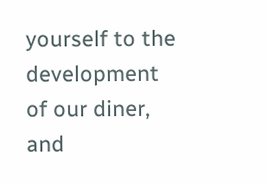yourself to the development of our diner, and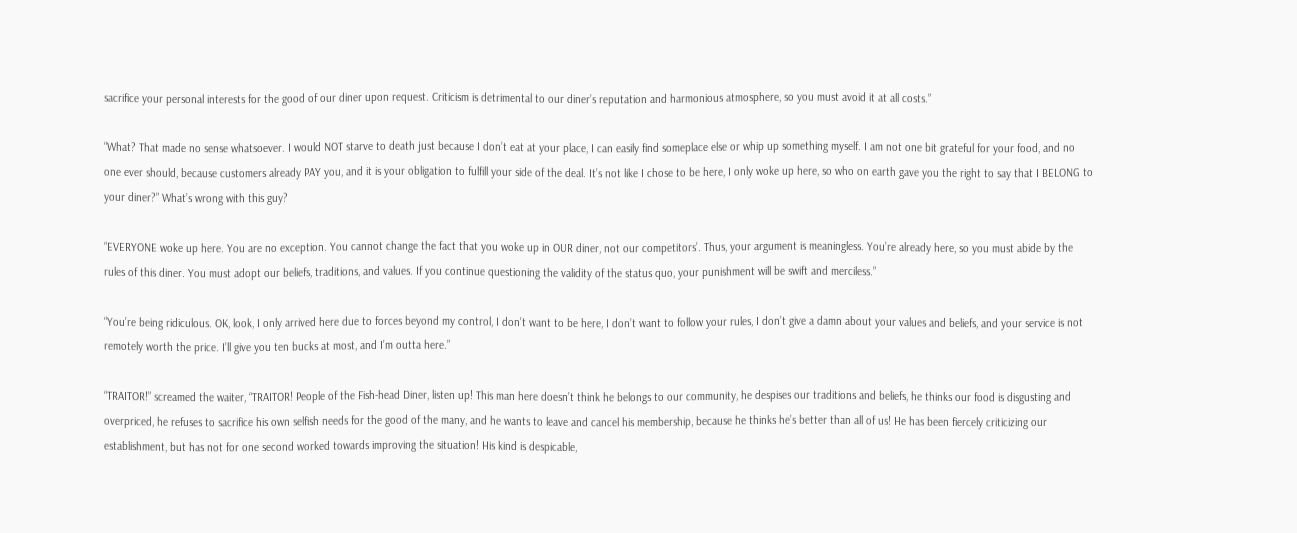sacrifice your personal interests for the good of our diner upon request. Criticism is detrimental to our diner’s reputation and harmonious atmosphere, so you must avoid it at all costs.”

“What? That made no sense whatsoever. I would NOT starve to death just because I don’t eat at your place, I can easily find someplace else or whip up something myself. I am not one bit grateful for your food, and no one ever should, because customers already PAY you, and it is your obligation to fulfill your side of the deal. It’s not like I chose to be here, I only woke up here, so who on earth gave you the right to say that I BELONG to your diner?” What’s wrong with this guy?

“EVERYONE woke up here. You are no exception. You cannot change the fact that you woke up in OUR diner, not our competitors’. Thus, your argument is meaningless. You’re already here, so you must abide by the rules of this diner. You must adopt our beliefs, traditions, and values. If you continue questioning the validity of the status quo, your punishment will be swift and merciless.”

“You’re being ridiculous. OK, look, I only arrived here due to forces beyond my control, I don’t want to be here, I don’t want to follow your rules, I don’t give a damn about your values and beliefs, and your service is not remotely worth the price. I’ll give you ten bucks at most, and I’m outta here.”

“TRAITOR!” screamed the waiter, “TRAITOR! People of the Fish-head Diner, listen up! This man here doesn’t think he belongs to our community, he despises our traditions and beliefs, he thinks our food is disgusting and overpriced, he refuses to sacrifice his own selfish needs for the good of the many, and he wants to leave and cancel his membership, because he thinks he’s better than all of us! He has been fiercely criticizing our establishment, but has not for one second worked towards improving the situation! His kind is despicable,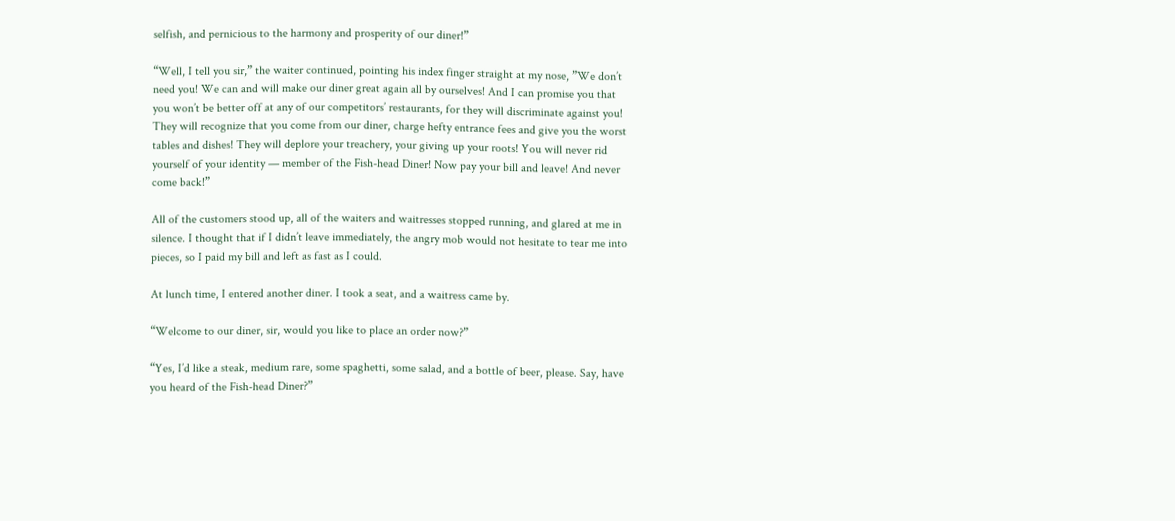selfish, and pernicious to the harmony and prosperity of our diner!”

“Well, I tell you sir,” the waiter continued, pointing his index finger straight at my nose, ”We don’t need you! We can and will make our diner great again all by ourselves! And I can promise you that you won’t be better off at any of our competitors’ restaurants, for they will discriminate against you! They will recognize that you come from our diner, charge hefty entrance fees and give you the worst tables and dishes! They will deplore your treachery, your giving up your roots! You will never rid yourself of your identity — member of the Fish-head Diner! Now pay your bill and leave! And never come back!”

All of the customers stood up, all of the waiters and waitresses stopped running, and glared at me in silence. I thought that if I didn’t leave immediately, the angry mob would not hesitate to tear me into pieces, so I paid my bill and left as fast as I could.

At lunch time, I entered another diner. I took a seat, and a waitress came by.

“Welcome to our diner, sir, would you like to place an order now?”

“Yes, I’d like a steak, medium rare, some spaghetti, some salad, and a bottle of beer, please. Say, have you heard of the Fish-head Diner?”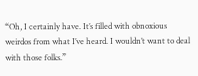“Oh, I certainly have. It’s filled with obnoxious weirdos from what I’ve heard. I wouldn’t want to deal with those folks.”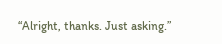“Alright, thanks. Just asking.”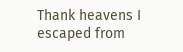Thank heavens I escaped from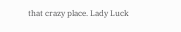that crazy place. Lady Luck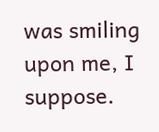was smiling upon me, I suppose.